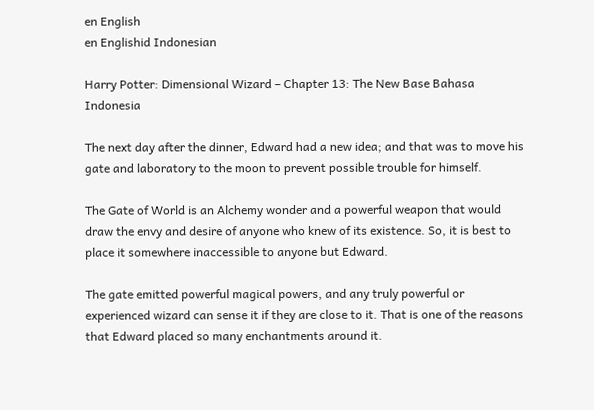en English
en Englishid Indonesian

Harry Potter: Dimensional Wizard – Chapter 13: The New Base Bahasa Indonesia

The next day after the dinner, Edward had a new idea; and that was to move his gate and laboratory to the moon to prevent possible trouble for himself.

The Gate of World is an Alchemy wonder and a powerful weapon that would draw the envy and desire of anyone who knew of its existence. So, it is best to place it somewhere inaccessible to anyone but Edward.

The gate emitted powerful magical powers, and any truly powerful or experienced wizard can sense it if they are close to it. That is one of the reasons that Edward placed so many enchantments around it.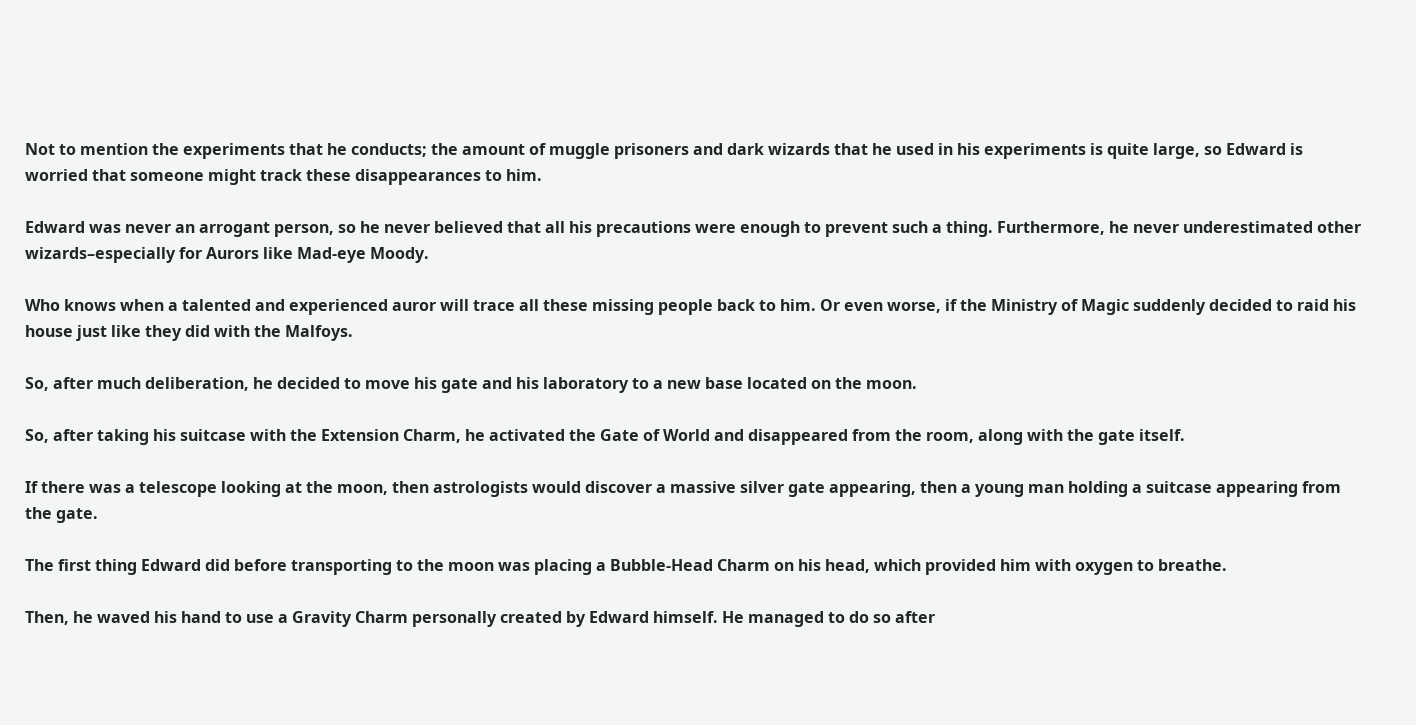Not to mention the experiments that he conducts; the amount of muggle prisoners and dark wizards that he used in his experiments is quite large, so Edward is worried that someone might track these disappearances to him.

Edward was never an arrogant person, so he never believed that all his precautions were enough to prevent such a thing. Furthermore, he never underestimated other wizards–especially for Aurors like Mad-eye Moody.

Who knows when a talented and experienced auror will trace all these missing people back to him. Or even worse, if the Ministry of Magic suddenly decided to raid his house just like they did with the Malfoys.

So, after much deliberation, he decided to move his gate and his laboratory to a new base located on the moon.

So, after taking his suitcase with the Extension Charm, he activated the Gate of World and disappeared from the room, along with the gate itself.

If there was a telescope looking at the moon, then astrologists would discover a massive silver gate appearing, then a young man holding a suitcase appearing from the gate.

The first thing Edward did before transporting to the moon was placing a Bubble-Head Charm on his head, which provided him with oxygen to breathe.

Then, he waved his hand to use a Gravity Charm personally created by Edward himself. He managed to do so after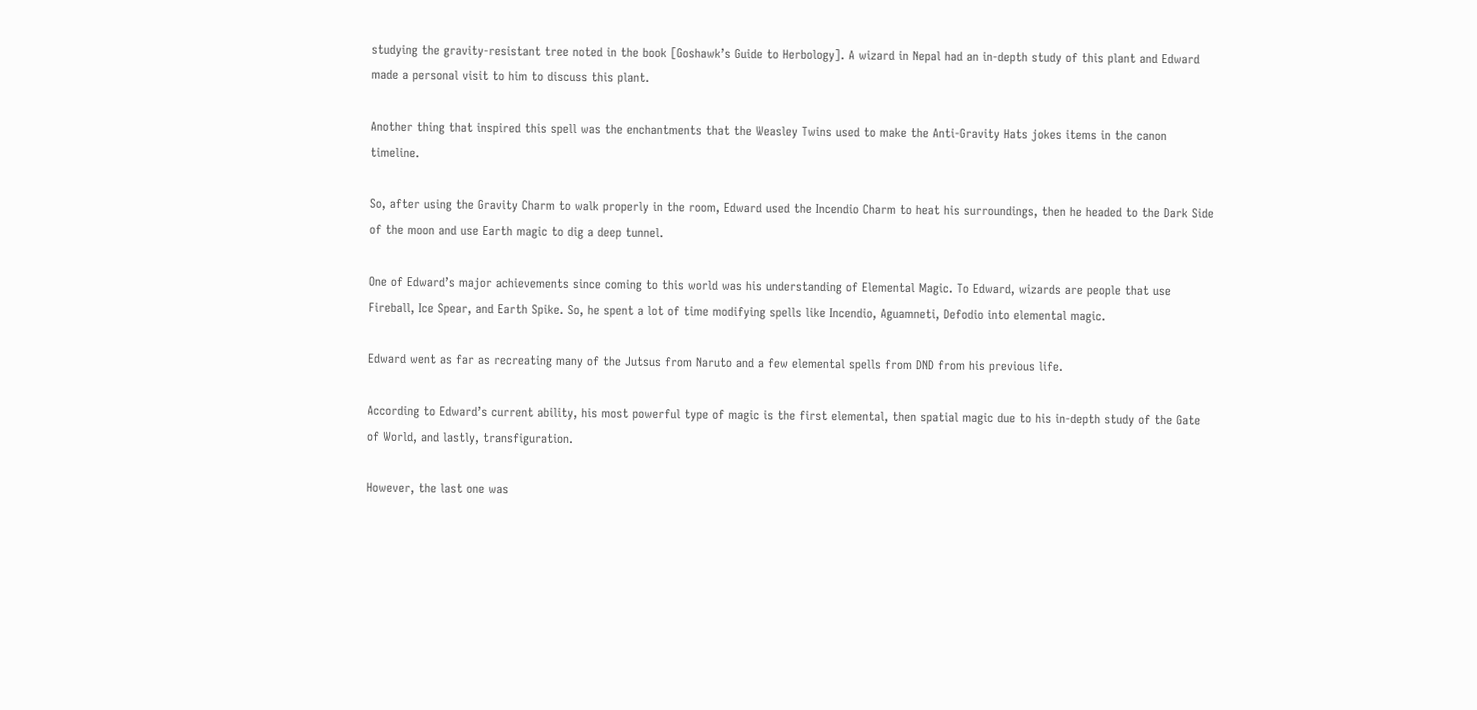studying the gravity-resistant tree noted in the book [Goshawk’s Guide to Herbology]. A wizard in Nepal had an in-depth study of this plant and Edward made a personal visit to him to discuss this plant.

Another thing that inspired this spell was the enchantments that the Weasley Twins used to make the Anti-Gravity Hats jokes items in the canon timeline.

So, after using the Gravity Charm to walk properly in the room, Edward used the Incendio Charm to heat his surroundings, then he headed to the Dark Side of the moon and use Earth magic to dig a deep tunnel.

One of Edward’s major achievements since coming to this world was his understanding of Elemental Magic. To Edward, wizards are people that use Fireball, Ice Spear, and Earth Spike. So, he spent a lot of time modifying spells like Incendio, Aguamneti, Defodio into elemental magic.

Edward went as far as recreating many of the Jutsus from Naruto and a few elemental spells from DND from his previous life.

According to Edward’s current ability, his most powerful type of magic is the first elemental, then spatial magic due to his in-depth study of the Gate of World, and lastly, transfiguration.

However, the last one was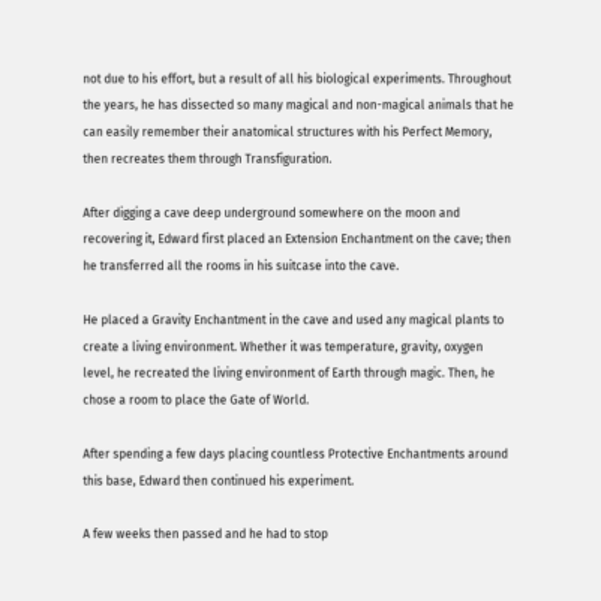not due to his effort, but a result of all his biological experiments. Throughout the years, he has dissected so many magical and non-magical animals that he can easily remember their anatomical structures with his Perfect Memory, then recreates them through Transfiguration.

After digging a cave deep underground somewhere on the moon and recovering it, Edward first placed an Extension Enchantment on the cave; then he transferred all the rooms in his suitcase into the cave.

He placed a Gravity Enchantment in the cave and used any magical plants to create a living environment. Whether it was temperature, gravity, oxygen level, he recreated the living environment of Earth through magic. Then, he chose a room to place the Gate of World.

After spending a few days placing countless Protective Enchantments around this base, Edward then continued his experiment.

A few weeks then passed and he had to stop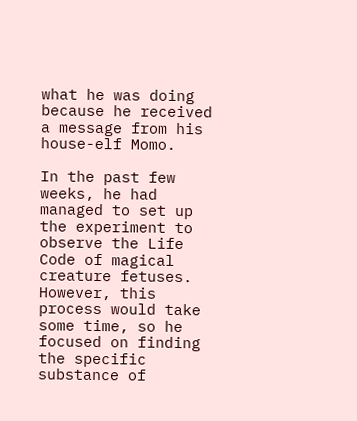what he was doing because he received a message from his house-elf Momo.

In the past few weeks, he had managed to set up the experiment to observe the Life Code of magical creature fetuses. However, this process would take some time, so he focused on finding the specific substance of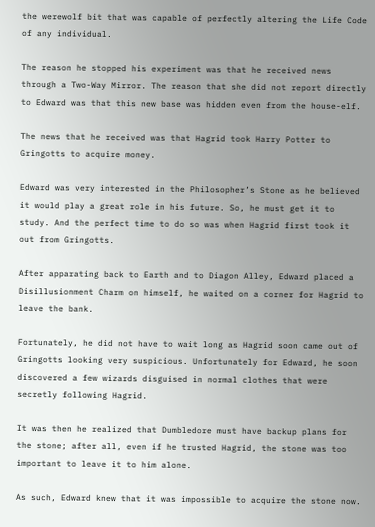the werewolf bit that was capable of perfectly altering the Life Code of any individual.

The reason he stopped his experiment was that he received news through a Two-Way Mirror. The reason that she did not report directly to Edward was that this new base was hidden even from the house-elf.

The news that he received was that Hagrid took Harry Potter to Gringotts to acquire money.

Edward was very interested in the Philosopher’s Stone as he believed it would play a great role in his future. So, he must get it to study. And the perfect time to do so was when Hagrid first took it out from Gringotts.

After apparating back to Earth and to Diagon Alley, Edward placed a Disillusionment Charm on himself, he waited on a corner for Hagrid to leave the bank.

Fortunately, he did not have to wait long as Hagrid soon came out of Gringotts looking very suspicious. Unfortunately for Edward, he soon discovered a few wizards disguised in normal clothes that were secretly following Hagrid.

It was then he realized that Dumbledore must have backup plans for the stone; after all, even if he trusted Hagrid, the stone was too important to leave it to him alone.

As such, Edward knew that it was impossible to acquire the stone now.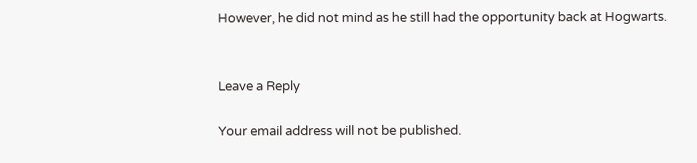However, he did not mind as he still had the opportunity back at Hogwarts.


Leave a Reply

Your email address will not be published.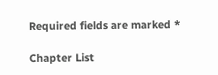Required fields are marked *

Chapter List